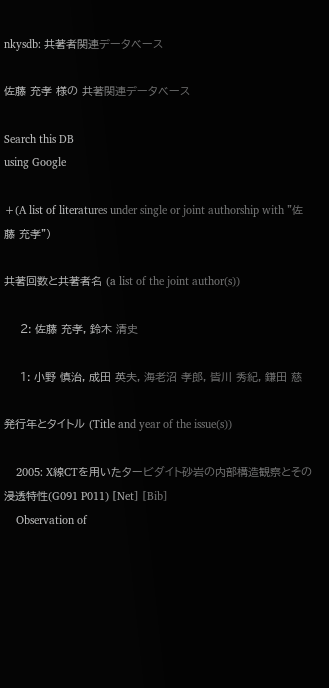nkysdb: 共著者関連データベース

佐藤 充孝 様の 共著関連データベース

Search this DB
using Google

+(A list of literatures under single or joint authorship with "佐藤 充孝")

共著回数と共著者名 (a list of the joint author(s))

    2: 佐藤 充孝, 鈴木 清史

    1: 小野 慎治, 成田 英夫, 海老沼 孝郎, 皆川 秀紀, 鎌田 慈

発行年とタイトル (Title and year of the issue(s))

    2005: X線CTを用いたタービダイト砂岩の内部構造観察とその浸透特性(G091 P011) [Net] [Bib]
    Observation of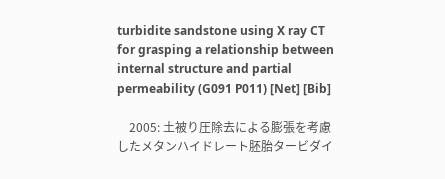turbidite sandstone using X ray CT for grasping a relationship between internal structure and partial permeability (G091 P011) [Net] [Bib]

    2005: 土被り圧除去による膨張を考慮したメタンハイドレート胚胎タービダイ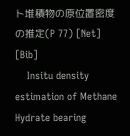ト堆積物の原位置密度の推定(P 77) [Net] [Bib]
    Insitu density estimation of Methane Hydrate bearing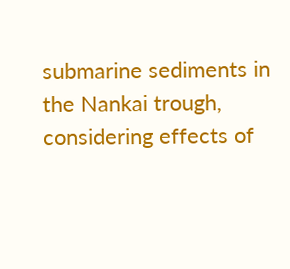submarine sediments in the Nankai trough, considering effects of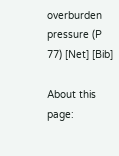overburden pressure (P 77) [Net] [Bib]

About this page: